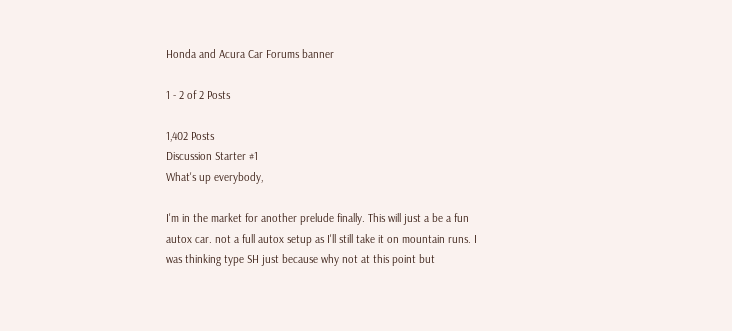Honda and Acura Car Forums banner

1 - 2 of 2 Posts

1,402 Posts
Discussion Starter #1
What's up everybody,

I'm in the market for another prelude finally. This will just a be a fun autox car. not a full autox setup as I'll still take it on mountain runs. I was thinking type SH just because why not at this point but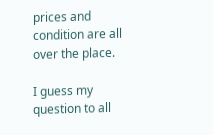prices and condition are all over the place.

I guess my question to all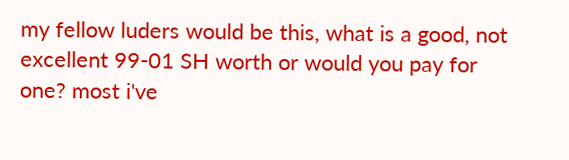my fellow luders would be this, what is a good, not excellent 99-01 SH worth or would you pay for one? most i've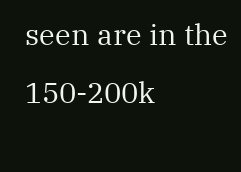seen are in the 150-200k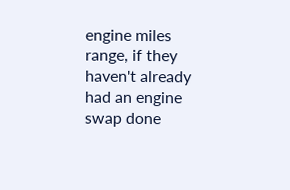engine miles range, if they haven't already had an engine swap done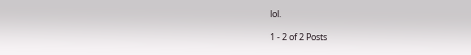lol.

1 - 2 of 2 Posts